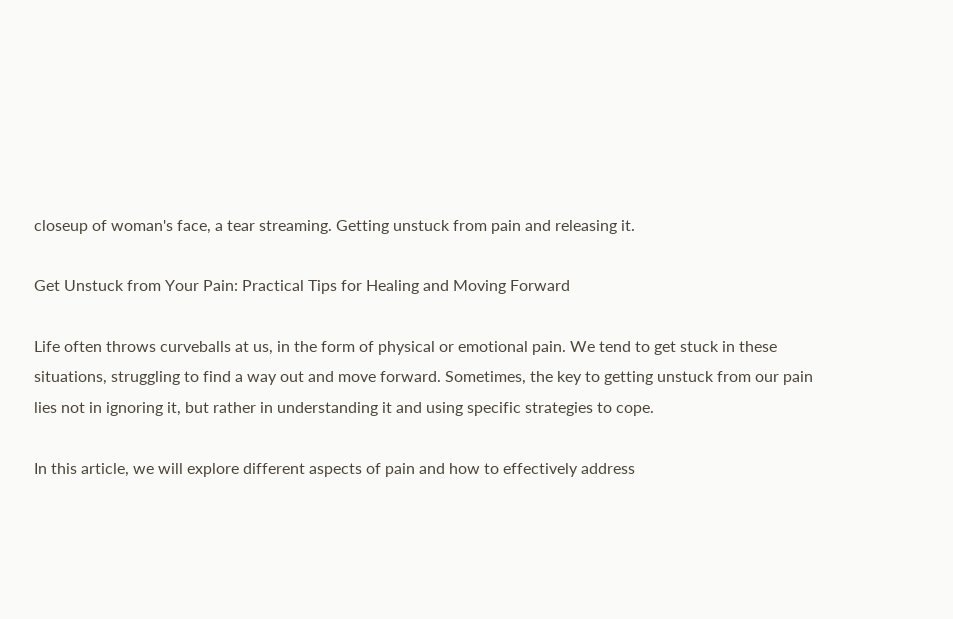closeup of woman's face, a tear streaming. Getting unstuck from pain and releasing it.

Get Unstuck from Your Pain: Practical Tips for Healing and Moving Forward

Life often throws curveballs at us, in the form of physical or emotional pain. We tend to get stuck in these situations, struggling to find a way out and move forward. Sometimes, the key to getting unstuck from our pain lies not in ignoring it, but rather in understanding it and using specific strategies to cope.

In this article, we will explore different aspects of pain and how to effectively address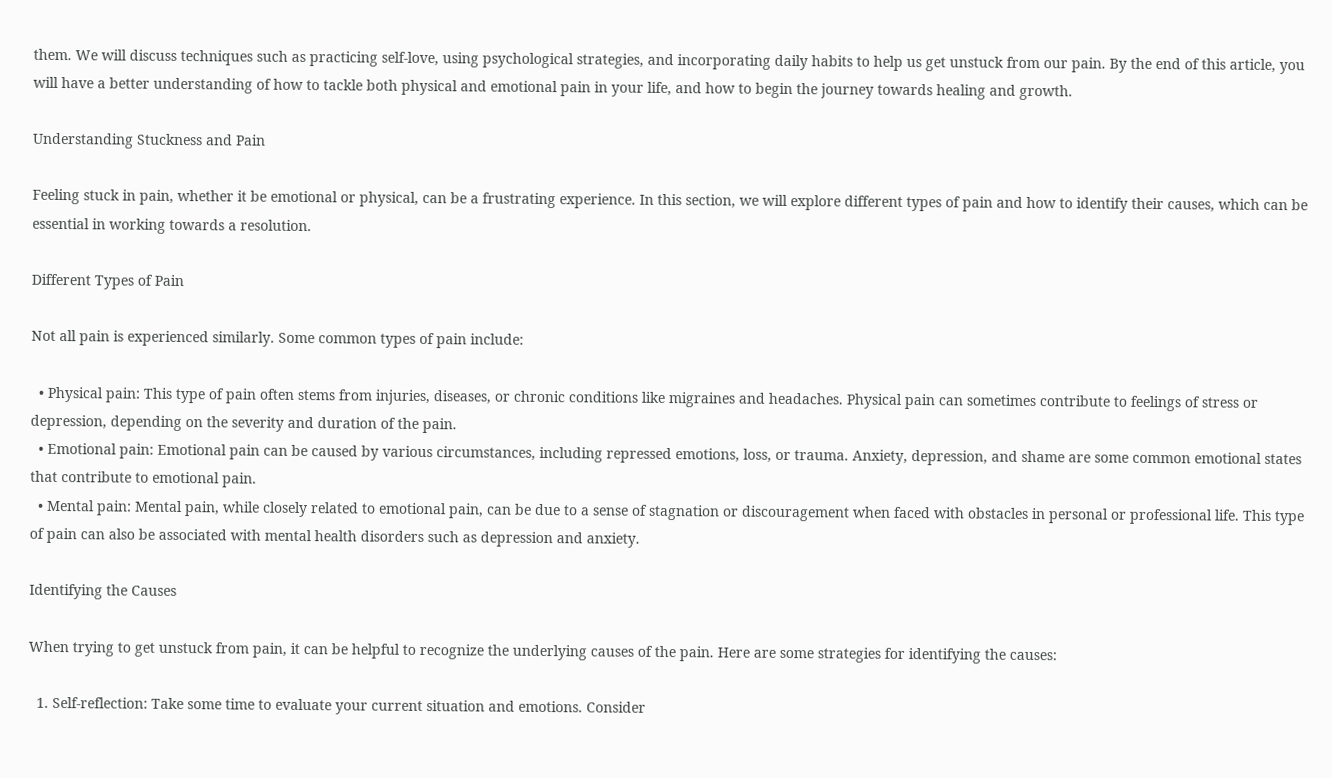them. We will discuss techniques such as practicing self-love, using psychological strategies, and incorporating daily habits to help us get unstuck from our pain. By the end of this article, you will have a better understanding of how to tackle both physical and emotional pain in your life, and how to begin the journey towards healing and growth.

Understanding Stuckness and Pain

Feeling stuck in pain, whether it be emotional or physical, can be a frustrating experience. In this section, we will explore different types of pain and how to identify their causes, which can be essential in working towards a resolution.

Different Types of Pain

Not all pain is experienced similarly. Some common types of pain include:

  • Physical pain: This type of pain often stems from injuries, diseases, or chronic conditions like migraines and headaches. Physical pain can sometimes contribute to feelings of stress or depression, depending on the severity and duration of the pain.
  • Emotional pain: Emotional pain can be caused by various circumstances, including repressed emotions, loss, or trauma. Anxiety, depression, and shame are some common emotional states that contribute to emotional pain.
  • Mental pain: Mental pain, while closely related to emotional pain, can be due to a sense of stagnation or discouragement when faced with obstacles in personal or professional life. This type of pain can also be associated with mental health disorders such as depression and anxiety.

Identifying the Causes

When trying to get unstuck from pain, it can be helpful to recognize the underlying causes of the pain. Here are some strategies for identifying the causes:

  1. Self-reflection: Take some time to evaluate your current situation and emotions. Consider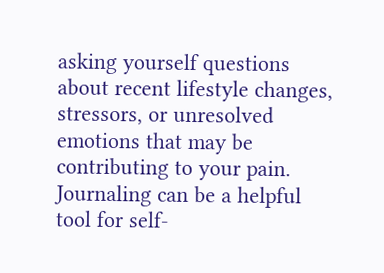asking yourself questions about recent lifestyle changes, stressors, or unresolved emotions that may be contributing to your pain. Journaling can be a helpful tool for self-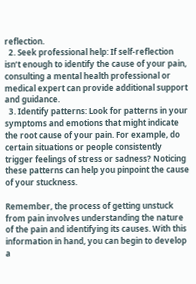reflection.
  2. Seek professional help: If self-reflection isn’t enough to identify the cause of your pain, consulting a mental health professional or medical expert can provide additional support and guidance.
  3. Identify patterns: Look for patterns in your symptoms and emotions that might indicate the root cause of your pain. For example, do certain situations or people consistently trigger feelings of stress or sadness? Noticing these patterns can help you pinpoint the cause of your stuckness.

Remember, the process of getting unstuck from pain involves understanding the nature of the pain and identifying its causes. With this information in hand, you can begin to develop a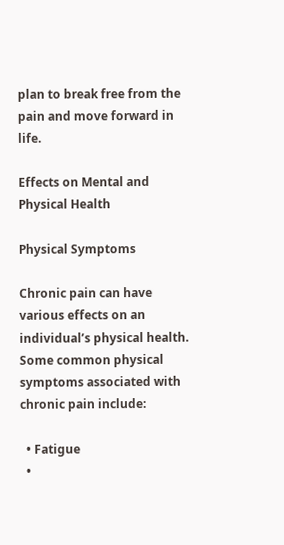plan to break free from the pain and move forward in life.

Effects on Mental and Physical Health

Physical Symptoms

Chronic pain can have various effects on an individual’s physical health. Some common physical symptoms associated with chronic pain include:

  • Fatigue
  •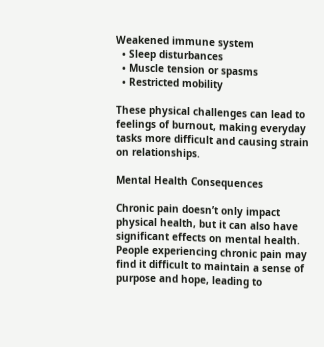Weakened immune system
  • Sleep disturbances
  • Muscle tension or spasms
  • Restricted mobility

These physical challenges can lead to feelings of burnout, making everyday tasks more difficult and causing strain on relationships.

Mental Health Consequences

Chronic pain doesn’t only impact physical health, but it can also have significant effects on mental health. People experiencing chronic pain may find it difficult to maintain a sense of purpose and hope, leading to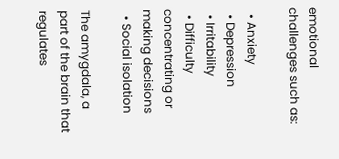emotional challenges such as:

  • Anxiety
  • Depression
  • Irritability
  • Difficulty concentrating or making decisions
  • Social isolation

The amygdala, a part of the brain that regulates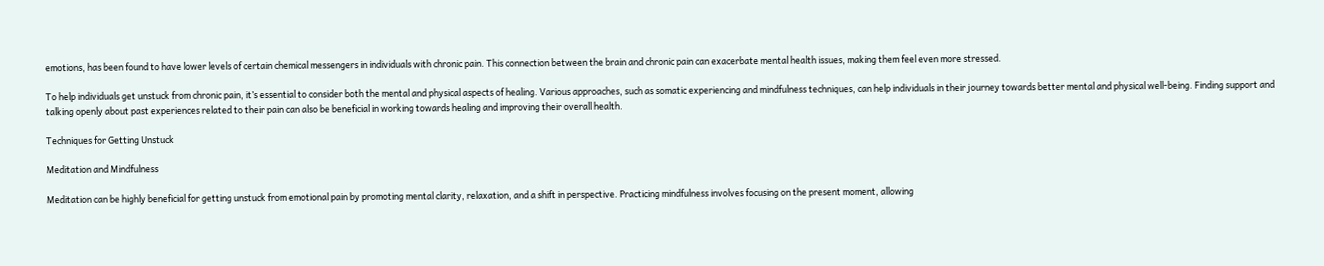emotions, has been found to have lower levels of certain chemical messengers in individuals with chronic pain. This connection between the brain and chronic pain can exacerbate mental health issues, making them feel even more stressed.

To help individuals get unstuck from chronic pain, it’s essential to consider both the mental and physical aspects of healing. Various approaches, such as somatic experiencing and mindfulness techniques, can help individuals in their journey towards better mental and physical well-being. Finding support and talking openly about past experiences related to their pain can also be beneficial in working towards healing and improving their overall health.

Techniques for Getting Unstuck

Meditation and Mindfulness

Meditation can be highly beneficial for getting unstuck from emotional pain by promoting mental clarity, relaxation, and a shift in perspective. Practicing mindfulness involves focusing on the present moment, allowing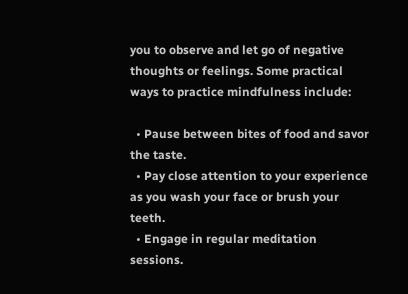you to observe and let go of negative thoughts or feelings. Some practical ways to practice mindfulness include:

  • Pause between bites of food and savor the taste.
  • Pay close attention to your experience as you wash your face or brush your teeth.
  • Engage in regular meditation sessions.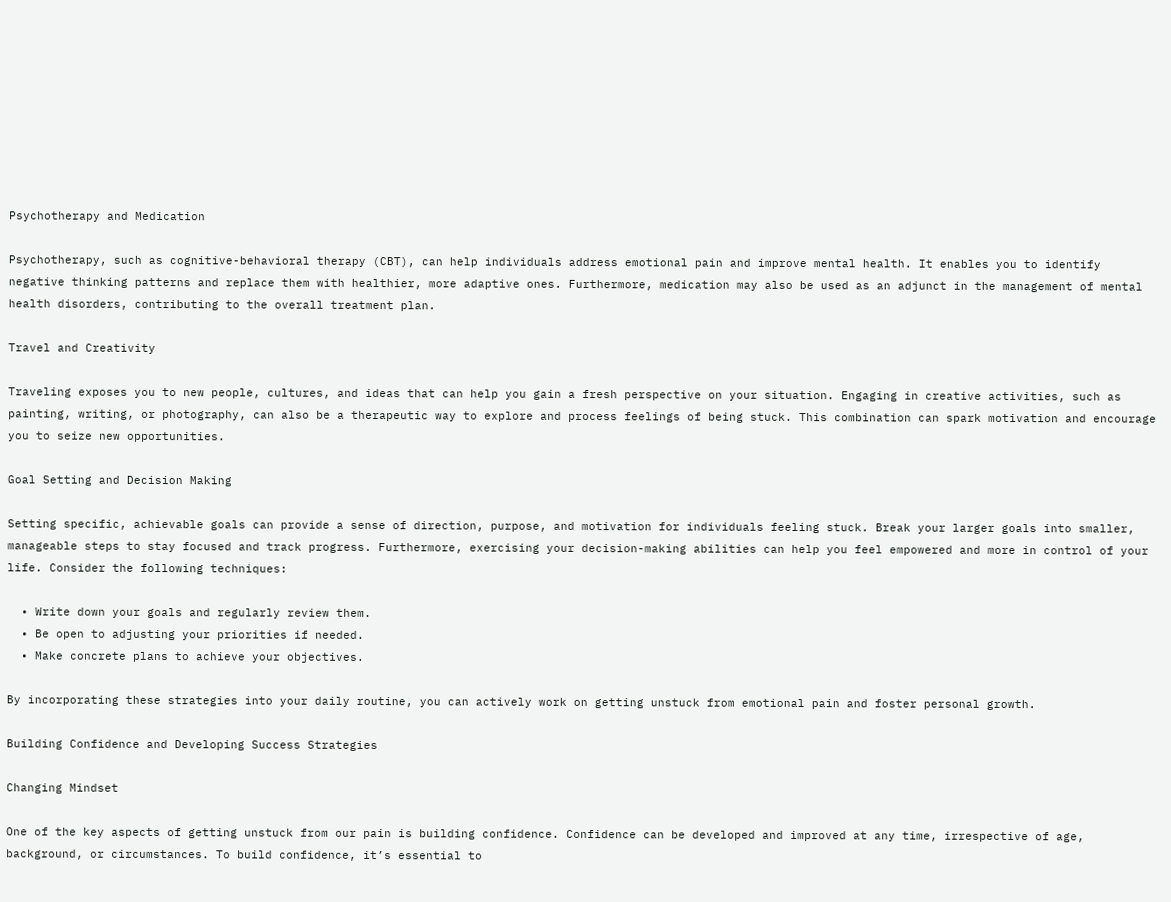Psychotherapy and Medication

Psychotherapy, such as cognitive-behavioral therapy (CBT), can help individuals address emotional pain and improve mental health. It enables you to identify negative thinking patterns and replace them with healthier, more adaptive ones. Furthermore, medication may also be used as an adjunct in the management of mental health disorders, contributing to the overall treatment plan.

Travel and Creativity

Traveling exposes you to new people, cultures, and ideas that can help you gain a fresh perspective on your situation. Engaging in creative activities, such as painting, writing, or photography, can also be a therapeutic way to explore and process feelings of being stuck. This combination can spark motivation and encourage you to seize new opportunities.

Goal Setting and Decision Making

Setting specific, achievable goals can provide a sense of direction, purpose, and motivation for individuals feeling stuck. Break your larger goals into smaller, manageable steps to stay focused and track progress. Furthermore, exercising your decision-making abilities can help you feel empowered and more in control of your life. Consider the following techniques:

  • Write down your goals and regularly review them.
  • Be open to adjusting your priorities if needed.
  • Make concrete plans to achieve your objectives.

By incorporating these strategies into your daily routine, you can actively work on getting unstuck from emotional pain and foster personal growth.

Building Confidence and Developing Success Strategies

Changing Mindset

One of the key aspects of getting unstuck from our pain is building confidence. Confidence can be developed and improved at any time, irrespective of age, background, or circumstances. To build confidence, it’s essential to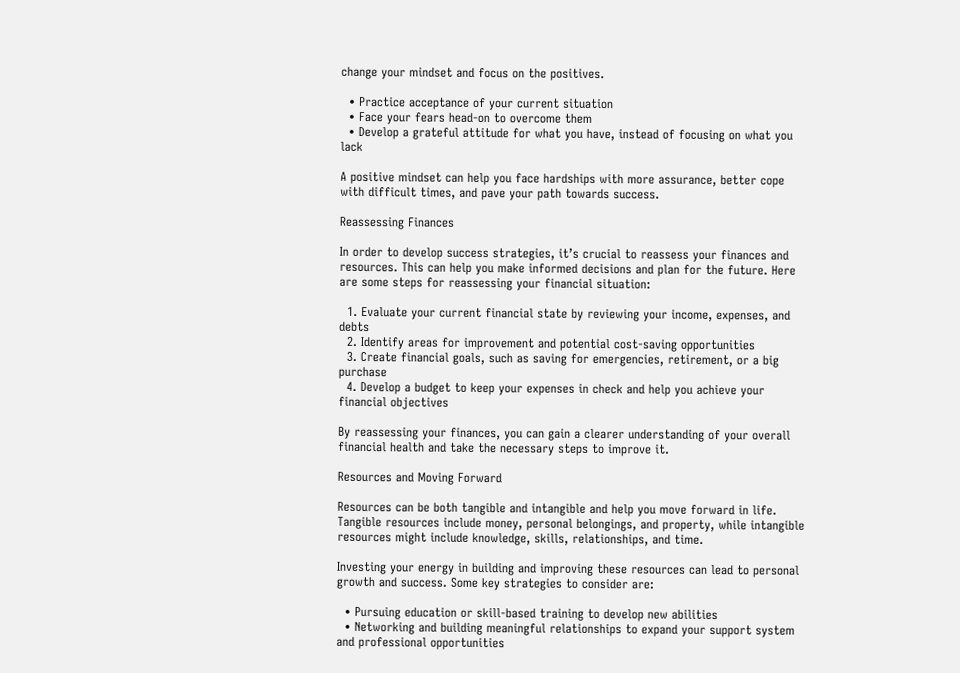change your mindset and focus on the positives.

  • Practice acceptance of your current situation
  • Face your fears head-on to overcome them
  • Develop a grateful attitude for what you have, instead of focusing on what you lack

A positive mindset can help you face hardships with more assurance, better cope with difficult times, and pave your path towards success.

Reassessing Finances

In order to develop success strategies, it’s crucial to reassess your finances and resources. This can help you make informed decisions and plan for the future. Here are some steps for reassessing your financial situation:

  1. Evaluate your current financial state by reviewing your income, expenses, and debts
  2. Identify areas for improvement and potential cost-saving opportunities
  3. Create financial goals, such as saving for emergencies, retirement, or a big purchase
  4. Develop a budget to keep your expenses in check and help you achieve your financial objectives

By reassessing your finances, you can gain a clearer understanding of your overall financial health and take the necessary steps to improve it.

Resources and Moving Forward

Resources can be both tangible and intangible and help you move forward in life. Tangible resources include money, personal belongings, and property, while intangible resources might include knowledge, skills, relationships, and time.

Investing your energy in building and improving these resources can lead to personal growth and success. Some key strategies to consider are:

  • Pursuing education or skill-based training to develop new abilities
  • Networking and building meaningful relationships to expand your support system and professional opportunities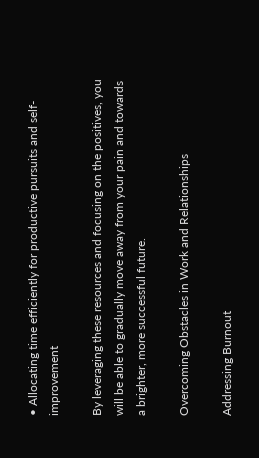• Allocating time efficiently for productive pursuits and self-improvement

By leveraging these resources and focusing on the positives, you will be able to gradually move away from your pain and towards a brighter, more successful future.

Overcoming Obstacles in Work and Relationships

Addressing Burnout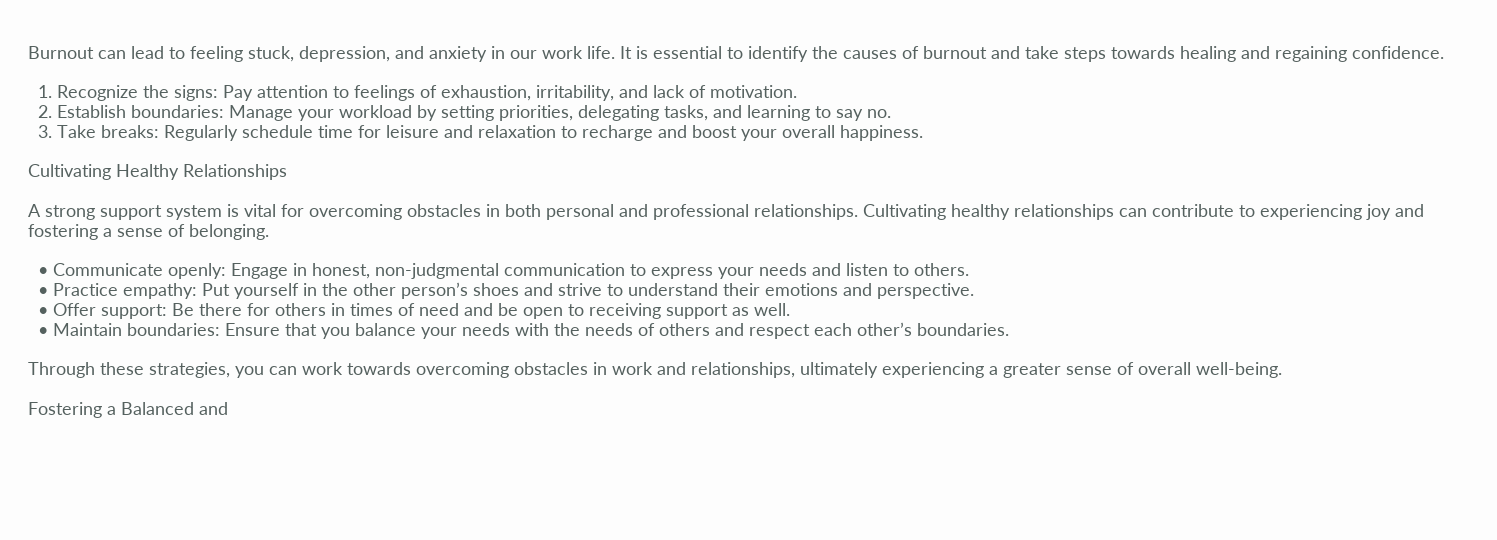Burnout can lead to feeling stuck, depression, and anxiety in our work life. It is essential to identify the causes of burnout and take steps towards healing and regaining confidence.

  1. Recognize the signs: Pay attention to feelings of exhaustion, irritability, and lack of motivation.
  2. Establish boundaries: Manage your workload by setting priorities, delegating tasks, and learning to say no.
  3. Take breaks: Regularly schedule time for leisure and relaxation to recharge and boost your overall happiness.

Cultivating Healthy Relationships

A strong support system is vital for overcoming obstacles in both personal and professional relationships. Cultivating healthy relationships can contribute to experiencing joy and fostering a sense of belonging.

  • Communicate openly: Engage in honest, non-judgmental communication to express your needs and listen to others.
  • Practice empathy: Put yourself in the other person’s shoes and strive to understand their emotions and perspective.
  • Offer support: Be there for others in times of need and be open to receiving support as well.
  • Maintain boundaries: Ensure that you balance your needs with the needs of others and respect each other’s boundaries.

Through these strategies, you can work towards overcoming obstacles in work and relationships, ultimately experiencing a greater sense of overall well-being.

Fostering a Balanced and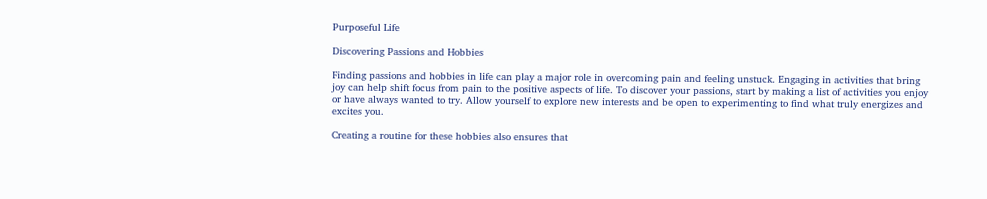Purposeful Life

Discovering Passions and Hobbies

Finding passions and hobbies in life can play a major role in overcoming pain and feeling unstuck. Engaging in activities that bring joy can help shift focus from pain to the positive aspects of life. To discover your passions, start by making a list of activities you enjoy or have always wanted to try. Allow yourself to explore new interests and be open to experimenting to find what truly energizes and excites you.

Creating a routine for these hobbies also ensures that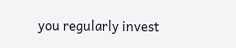you regularly invest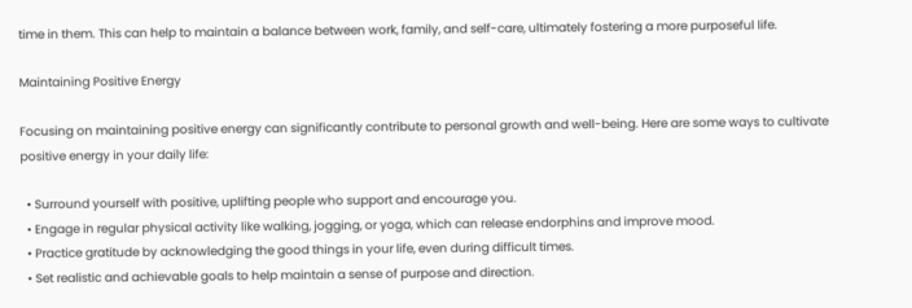time in them. This can help to maintain a balance between work, family, and self-care, ultimately fostering a more purposeful life.

Maintaining Positive Energy

Focusing on maintaining positive energy can significantly contribute to personal growth and well-being. Here are some ways to cultivate positive energy in your daily life:

  • Surround yourself with positive, uplifting people who support and encourage you.
  • Engage in regular physical activity like walking, jogging, or yoga, which can release endorphins and improve mood.
  • Practice gratitude by acknowledging the good things in your life, even during difficult times.
  • Set realistic and achievable goals to help maintain a sense of purpose and direction.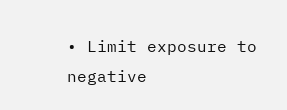• Limit exposure to negative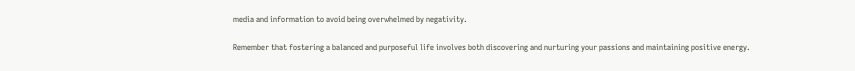media and information to avoid being overwhelmed by negativity.

Remember that fostering a balanced and purposeful life involves both discovering and nurturing your passions and maintaining positive energy.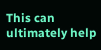This can ultimately help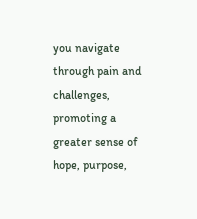you navigate through pain and challenges, promoting a greater sense of hope, purpose,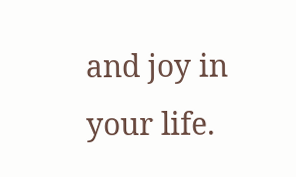and joy in your life.